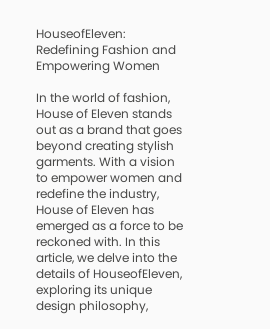HouseofEleven: Redefining Fashion and Empowering Women

In the world of fashion, House of Eleven stands out as a brand that goes beyond creating stylish garments. With a vision to empower women and redefine the industry, House of Eleven has emerged as a force to be reckoned with. In this article, we delve into the details of HouseofEleven, exploring its unique design philosophy,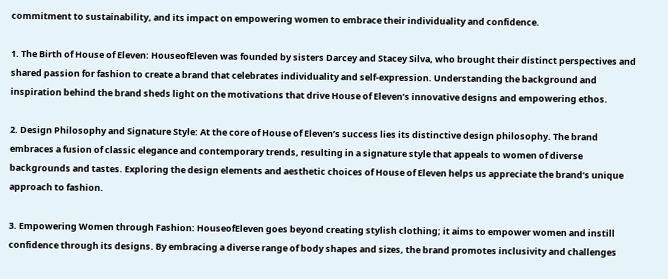commitment to sustainability, and its impact on empowering women to embrace their individuality and confidence.

1. The Birth of House of Eleven: HouseofEleven was founded by sisters Darcey and Stacey Silva, who brought their distinct perspectives and shared passion for fashion to create a brand that celebrates individuality and self-expression. Understanding the background and inspiration behind the brand sheds light on the motivations that drive House of Eleven’s innovative designs and empowering ethos.

2. Design Philosophy and Signature Style: At the core of House of Eleven’s success lies its distinctive design philosophy. The brand embraces a fusion of classic elegance and contemporary trends, resulting in a signature style that appeals to women of diverse backgrounds and tastes. Exploring the design elements and aesthetic choices of House of Eleven helps us appreciate the brand’s unique approach to fashion.

3. Empowering Women through Fashion: HouseofEleven goes beyond creating stylish clothing; it aims to empower women and instill confidence through its designs. By embracing a diverse range of body shapes and sizes, the brand promotes inclusivity and challenges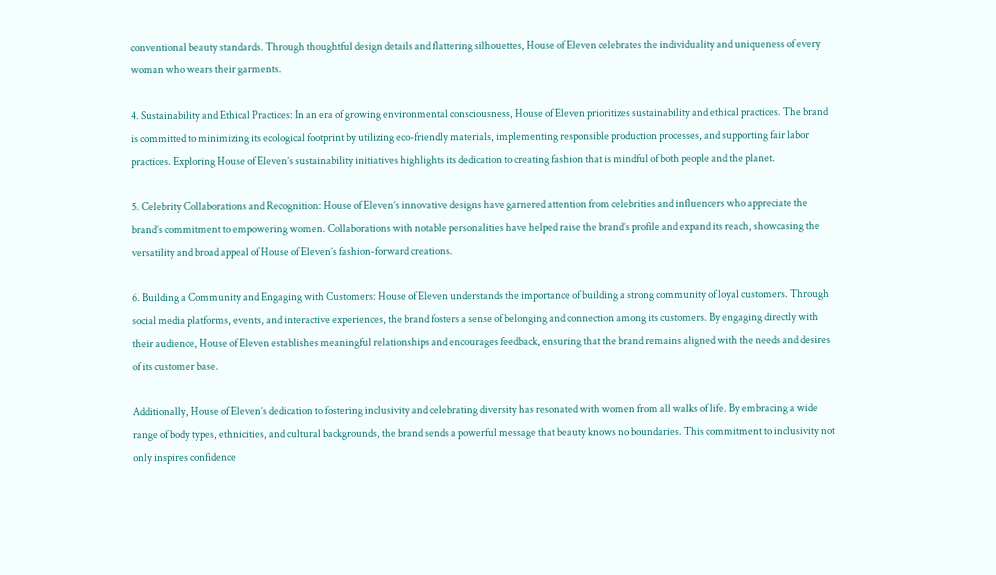conventional beauty standards. Through thoughtful design details and flattering silhouettes, House of Eleven celebrates the individuality and uniqueness of every woman who wears their garments.

4. Sustainability and Ethical Practices: In an era of growing environmental consciousness, House of Eleven prioritizes sustainability and ethical practices. The brand is committed to minimizing its ecological footprint by utilizing eco-friendly materials, implementing responsible production processes, and supporting fair labor practices. Exploring House of Eleven’s sustainability initiatives highlights its dedication to creating fashion that is mindful of both people and the planet.

5. Celebrity Collaborations and Recognition: House of Eleven’s innovative designs have garnered attention from celebrities and influencers who appreciate the brand’s commitment to empowering women. Collaborations with notable personalities have helped raise the brand’s profile and expand its reach, showcasing the versatility and broad appeal of House of Eleven’s fashion-forward creations.

6. Building a Community and Engaging with Customers: House of Eleven understands the importance of building a strong community of loyal customers. Through social media platforms, events, and interactive experiences, the brand fosters a sense of belonging and connection among its customers. By engaging directly with their audience, House of Eleven establishes meaningful relationships and encourages feedback, ensuring that the brand remains aligned with the needs and desires of its customer base.

Additionally, House of Eleven’s dedication to fostering inclusivity and celebrating diversity has resonated with women from all walks of life. By embracing a wide range of body types, ethnicities, and cultural backgrounds, the brand sends a powerful message that beauty knows no boundaries. This commitment to inclusivity not only inspires confidence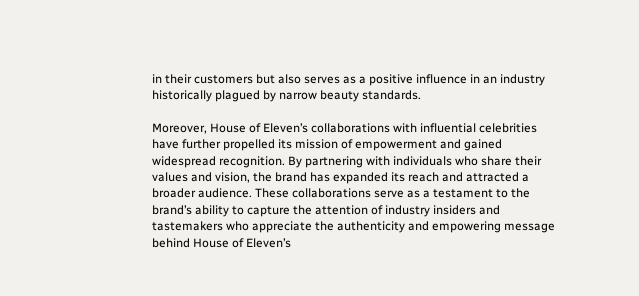in their customers but also serves as a positive influence in an industry historically plagued by narrow beauty standards.

Moreover, House of Eleven’s collaborations with influential celebrities have further propelled its mission of empowerment and gained widespread recognition. By partnering with individuals who share their values and vision, the brand has expanded its reach and attracted a broader audience. These collaborations serve as a testament to the brand’s ability to capture the attention of industry insiders and tastemakers who appreciate the authenticity and empowering message behind House of Eleven’s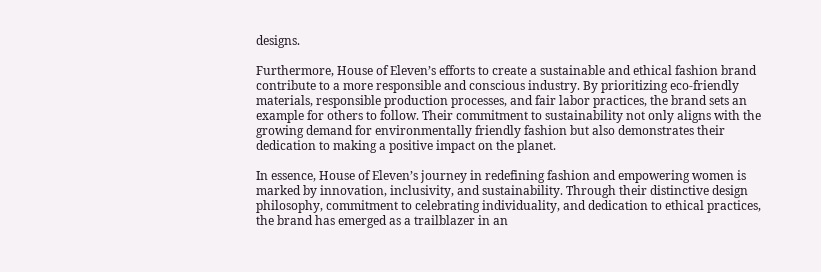designs.

Furthermore, House of Eleven’s efforts to create a sustainable and ethical fashion brand contribute to a more responsible and conscious industry. By prioritizing eco-friendly materials, responsible production processes, and fair labor practices, the brand sets an example for others to follow. Their commitment to sustainability not only aligns with the growing demand for environmentally friendly fashion but also demonstrates their dedication to making a positive impact on the planet.

In essence, House of Eleven’s journey in redefining fashion and empowering women is marked by innovation, inclusivity, and sustainability. Through their distinctive design philosophy, commitment to celebrating individuality, and dedication to ethical practices, the brand has emerged as a trailblazer in an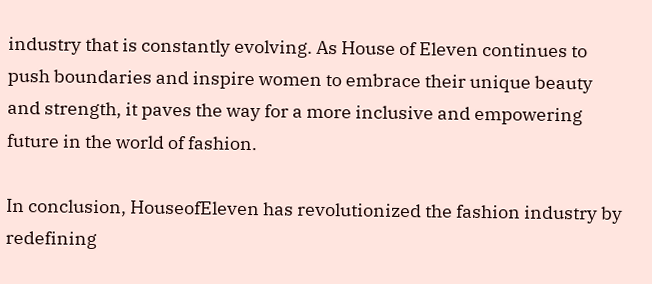industry that is constantly evolving. As House of Eleven continues to push boundaries and inspire women to embrace their unique beauty and strength, it paves the way for a more inclusive and empowering future in the world of fashion.

In conclusion, HouseofEleven has revolutionized the fashion industry by redefining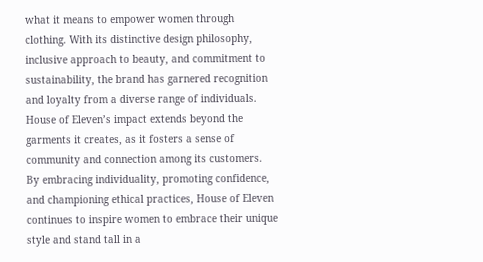what it means to empower women through clothing. With its distinctive design philosophy, inclusive approach to beauty, and commitment to sustainability, the brand has garnered recognition and loyalty from a diverse range of individuals. House of Eleven’s impact extends beyond the garments it creates, as it fosters a sense of community and connection among its customers. By embracing individuality, promoting confidence, and championing ethical practices, House of Eleven continues to inspire women to embrace their unique style and stand tall in a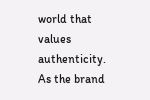world that values authenticity. As the brand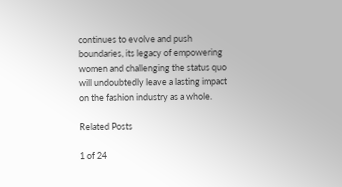continues to evolve and push boundaries, its legacy of empowering women and challenging the status quo will undoubtedly leave a lasting impact on the fashion industry as a whole.

Related Posts

1 of 24